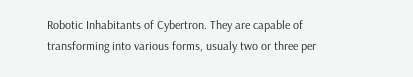Robotic Inhabitants of Cybertron. They are capable of transforming into various forms, usualy two or three per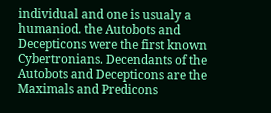individual and one is usualy a humaniod. the Autobots and Decepticons were the first known Cybertronians. Decendants of the Autobots and Decepticons are the Maximals and Predicons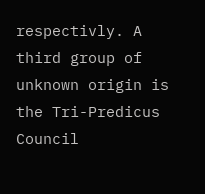respectivly. A third group of unknown origin is the Tri-Predicus Council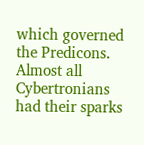which governed the Predicons. Almost all Cybertronians had their sparks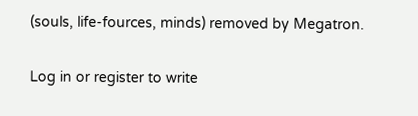(souls, life-fources, minds) removed by Megatron.

Log in or register to write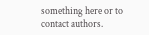something here or to contact authors.